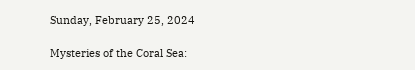Sunday, February 25, 2024

Mysteries of the Coral Sea: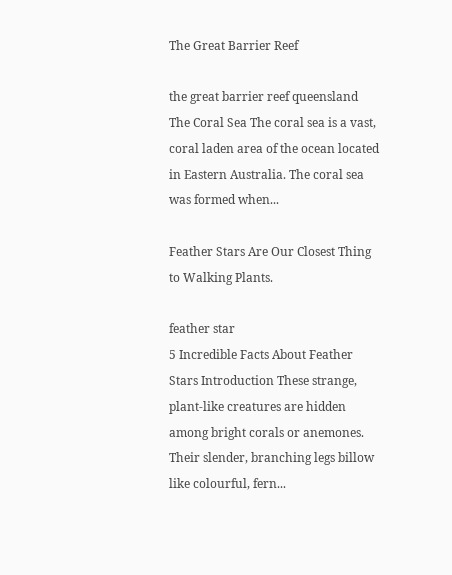The Great Barrier Reef

the great barrier reef queensland
The Coral Sea The coral sea is a vast, coral laden area of the ocean located in Eastern Australia. The coral sea was formed when...

Feather Stars Are Our Closest Thing to Walking Plants.

feather star
5 Incredible Facts About Feather Stars Introduction These strange, plant-like creatures are hidden among bright corals or anemones. Their slender, branching legs billow like colourful, fern...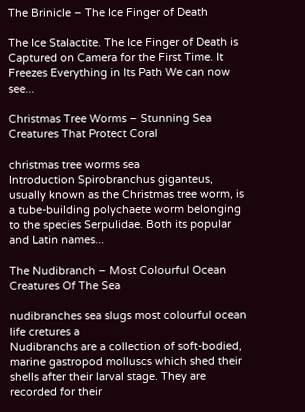The Brinicle – The Ice Finger of Death

The Ice Stalactite. The Ice Finger of Death is Captured on Camera for the First Time. It Freezes Everything in Its Path We can now see...

Christmas Tree Worms – Stunning Sea Creatures That Protect Coral

christmas tree worms sea
Introduction Spirobranchus giganteus, usually known as the Christmas tree worm, is a tube-building polychaete worm belonging to the species Serpulidae. Both its popular and Latin names...

The Nudibranch – Most Colourful Ocean Creatures Of The Sea

nudibranches sea slugs most colourful ocean life cretures a
Nudibranchs are a collection of soft-bodied, marine gastropod molluscs which shed their shells after their larval stage. They are recorded for their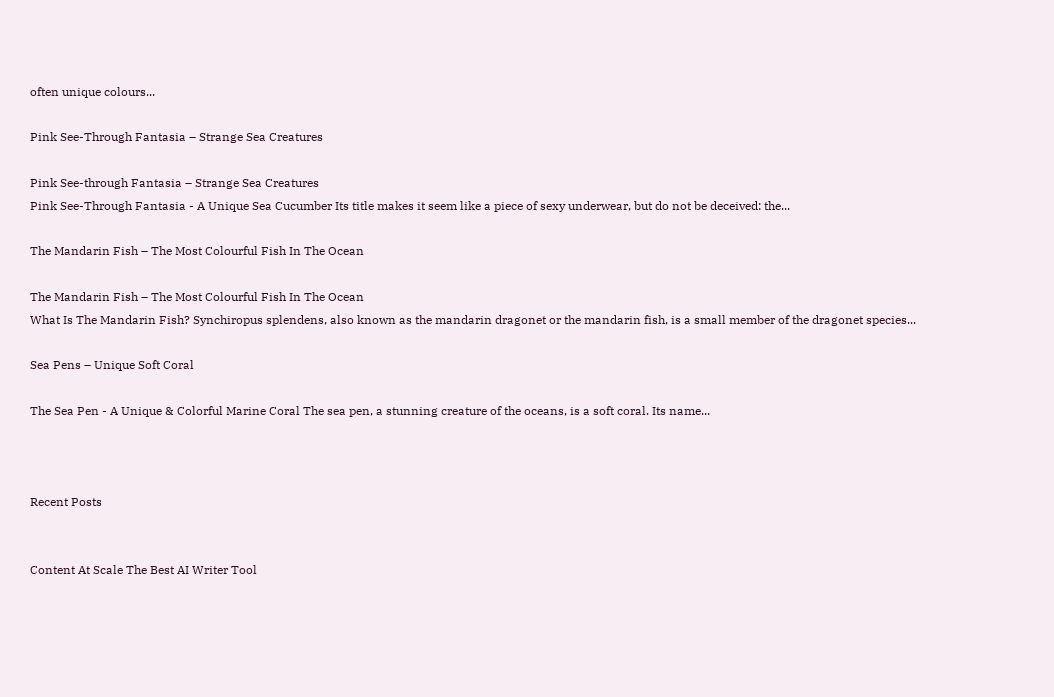often unique colours...

Pink See-Through Fantasia – Strange Sea Creatures

Pink See-through Fantasia – Strange Sea Creatures
Pink See-Through Fantasia - A Unique Sea Cucumber Its title makes it seem like a piece of sexy underwear, but do not be deceived: the...

The Mandarin Fish – The Most Colourful Fish In The Ocean

The Mandarin Fish – The Most Colourful Fish In The Ocean
What Is The Mandarin Fish? Synchiropus splendens, also known as the mandarin dragonet or the mandarin fish, is a small member of the dragonet species...

Sea Pens – Unique Soft Coral

The Sea Pen - A Unique & Colorful Marine Coral The sea pen, a stunning creature of the oceans, is a soft coral. Its name...



Recent Posts


Content At Scale The Best AI Writer Tool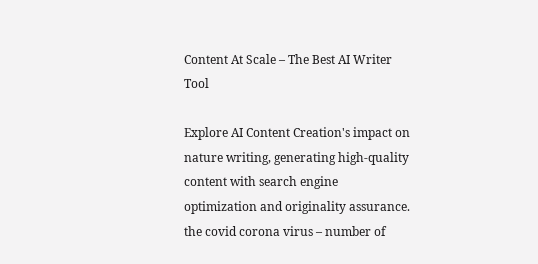Content At Scale – The Best AI Writer Tool

Explore AI Content Creation's impact on nature writing, generating high-quality content with search engine optimization and originality assurance.
the covid corona virus – number of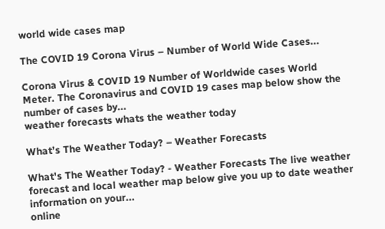world wide cases map

The COVID 19 Corona Virus – Number of World Wide Cases...

Corona Virus & COVID 19 Number of Worldwide cases World Meter. The Coronavirus and COVID 19 cases map below show the number of cases by...
weather forecasts whats the weather today

What’s The Weather Today? – Weather Forecasts

What's The Weather Today? - Weather Forecasts The live weather forecast and local weather map below give you up to date weather information on your...
online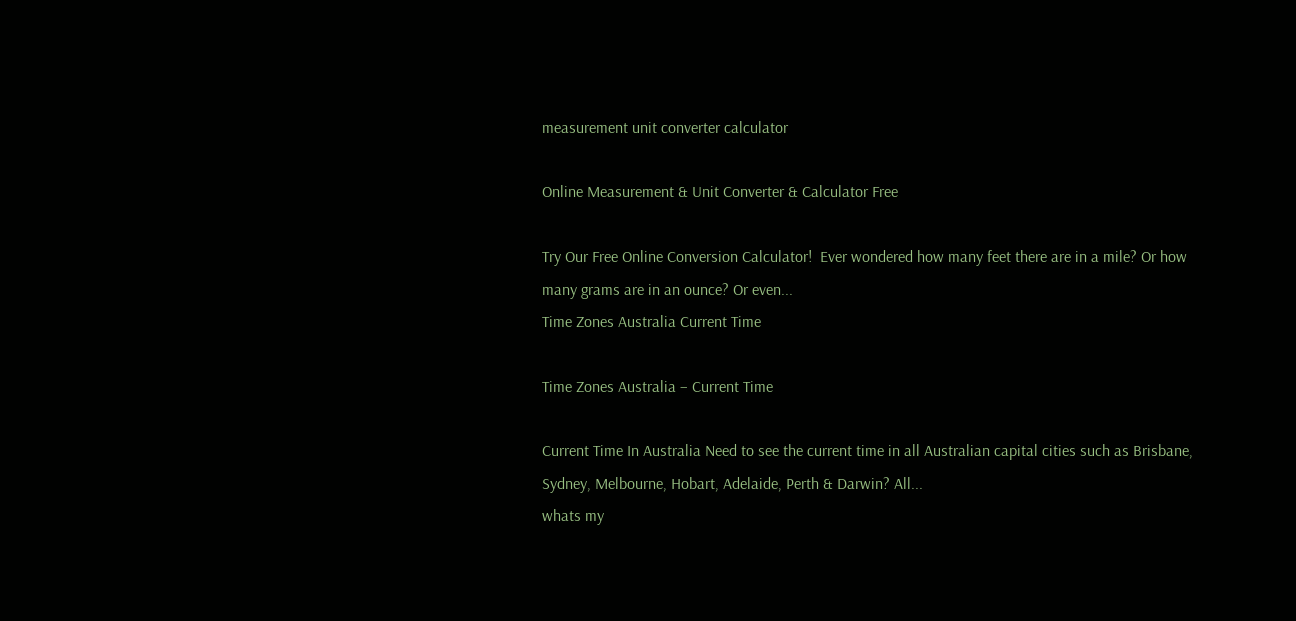measurement unit converter calculator

Online Measurement & Unit Converter & Calculator Free

Try Our Free Online Conversion Calculator!  Ever wondered how many feet there are in a mile? Or how many grams are in an ounce? Or even...
Time Zones Australia Current Time

Time Zones Australia – Current Time

Current Time In Australia Need to see the current time in all Australian capital cities such as Brisbane, Sydney, Melbourne, Hobart, Adelaide, Perth & Darwin? All...
whats my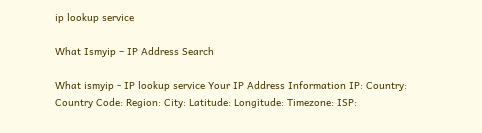ip lookup service

What Ismyip – IP Address Search

What ismyip - IP lookup service Your IP Address Information IP: Country: Country Code: Region: City: Latitude: Longitude: Timezone: ISP: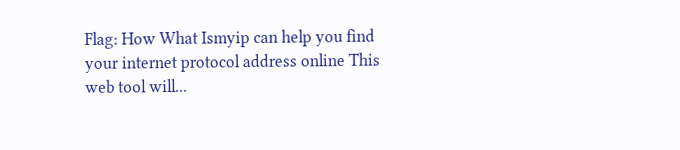Flag: How What Ismyip can help you find your internet protocol address online This web tool will...